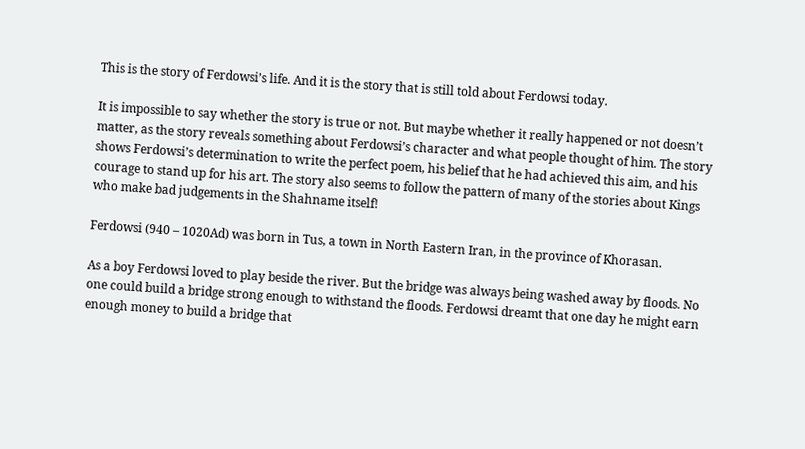This is the story of Ferdowsi’s life. And it is the story that is still told about Ferdowsi today.

It is impossible to say whether the story is true or not. But maybe whether it really happened or not doesn’t matter, as the story reveals something about Ferdowsi’s character and what people thought of him. The story shows Ferdowsi’s determination to write the perfect poem, his belief that he had achieved this aim, and his courage to stand up for his art. The story also seems to follow the pattern of many of the stories about Kings who make bad judgements in the Shahname itself!

Ferdowsi (940 – 1020Ad) was born in Tus, a town in North Eastern Iran, in the province of Khorasan.

As a boy Ferdowsi loved to play beside the river. But the bridge was always being washed away by floods. No one could build a bridge strong enough to withstand the floods. Ferdowsi dreamt that one day he might earn enough money to build a bridge that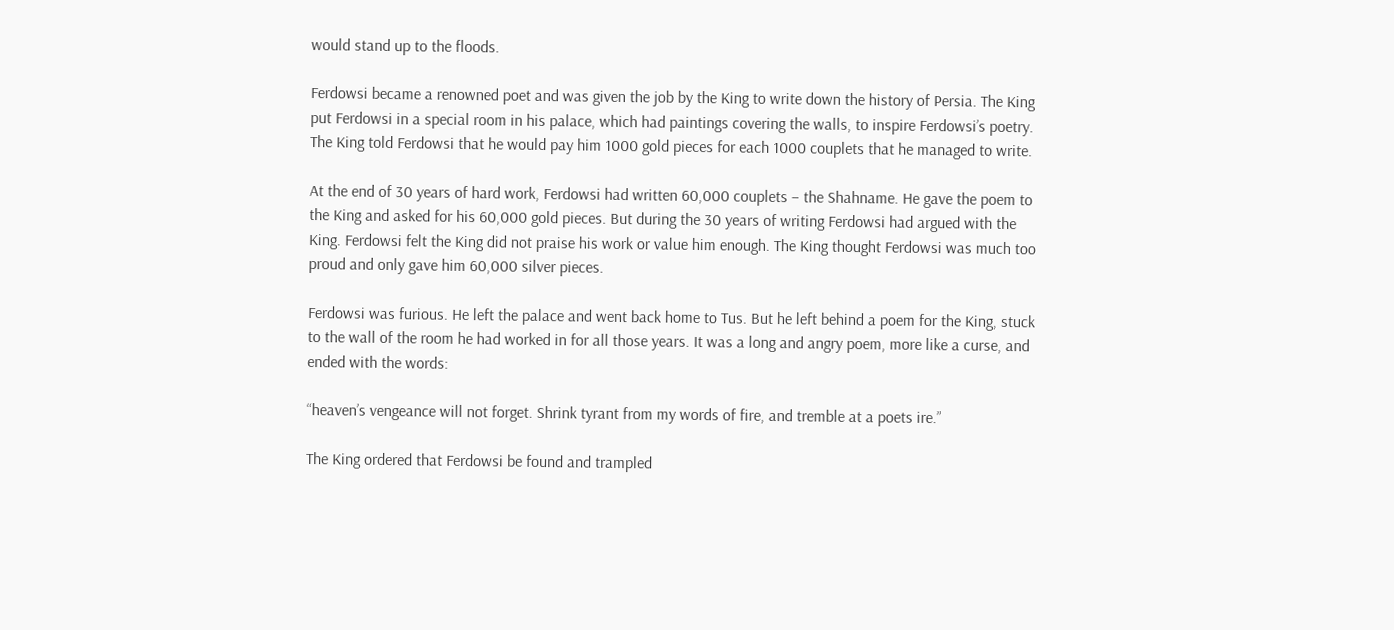would stand up to the floods.

Ferdowsi became a renowned poet and was given the job by the King to write down the history of Persia. The King put Ferdowsi in a special room in his palace, which had paintings covering the walls, to inspire Ferdowsi’s poetry. The King told Ferdowsi that he would pay him 1000 gold pieces for each 1000 couplets that he managed to write.

At the end of 30 years of hard work, Ferdowsi had written 60,000 couplets – the Shahname. He gave the poem to the King and asked for his 60,000 gold pieces. But during the 30 years of writing Ferdowsi had argued with the King. Ferdowsi felt the King did not praise his work or value him enough. The King thought Ferdowsi was much too proud and only gave him 60,000 silver pieces.

Ferdowsi was furious. He left the palace and went back home to Tus. But he left behind a poem for the King, stuck to the wall of the room he had worked in for all those years. It was a long and angry poem, more like a curse, and ended with the words:

“heaven’s vengeance will not forget. Shrink tyrant from my words of fire, and tremble at a poets ire.”

The King ordered that Ferdowsi be found and trampled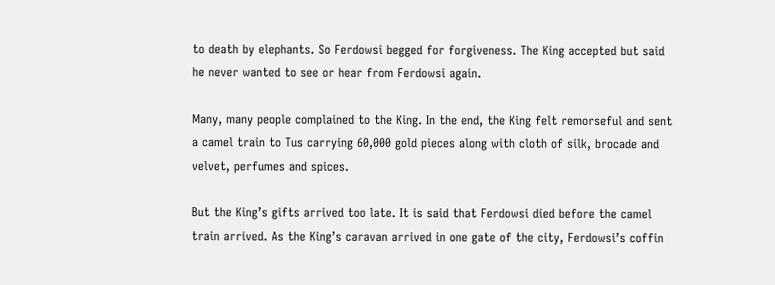to death by elephants. So Ferdowsi begged for forgiveness. The King accepted but said he never wanted to see or hear from Ferdowsi again.

Many, many people complained to the King. In the end, the King felt remorseful and sent a camel train to Tus carrying 60,000 gold pieces along with cloth of silk, brocade and velvet, perfumes and spices.

But the King’s gifts arrived too late. It is said that Ferdowsi died before the camel train arrived. As the King’s caravan arrived in one gate of the city, Ferdowsi’s coffin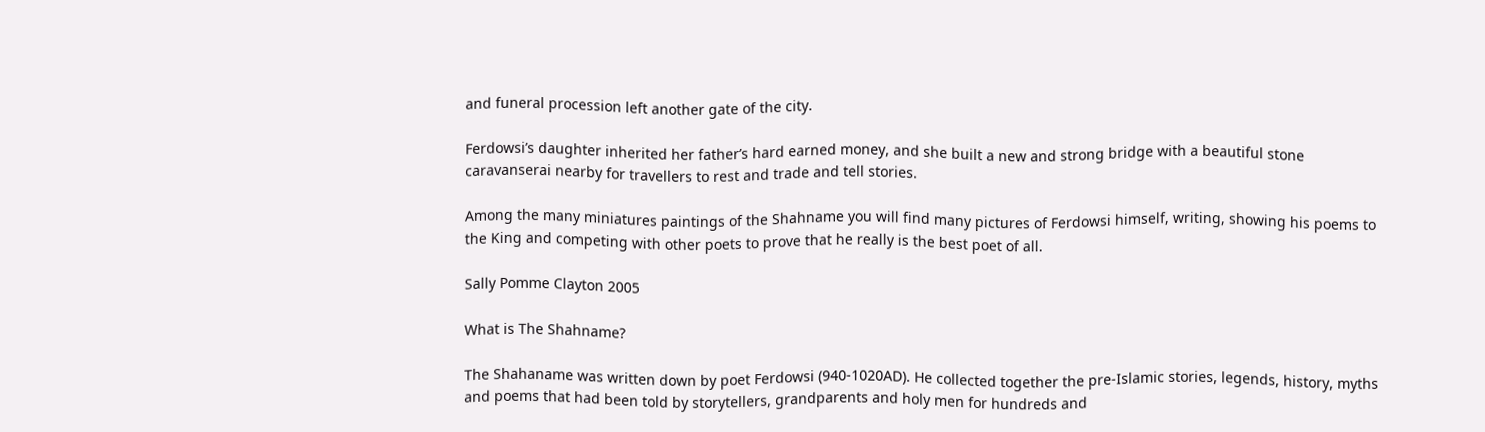and funeral procession left another gate of the city.

Ferdowsi’s daughter inherited her father’s hard earned money, and she built a new and strong bridge with a beautiful stone caravanserai nearby for travellers to rest and trade and tell stories.

Among the many miniatures paintings of the Shahname you will find many pictures of Ferdowsi himself, writing, showing his poems to the King and competing with other poets to prove that he really is the best poet of all.

Sally Pomme Clayton 2005

What is The Shahname?

The Shahaname was written down by poet Ferdowsi (940-1020AD). He collected together the pre-Islamic stories, legends, history, myths and poems that had been told by storytellers, grandparents and holy men for hundreds and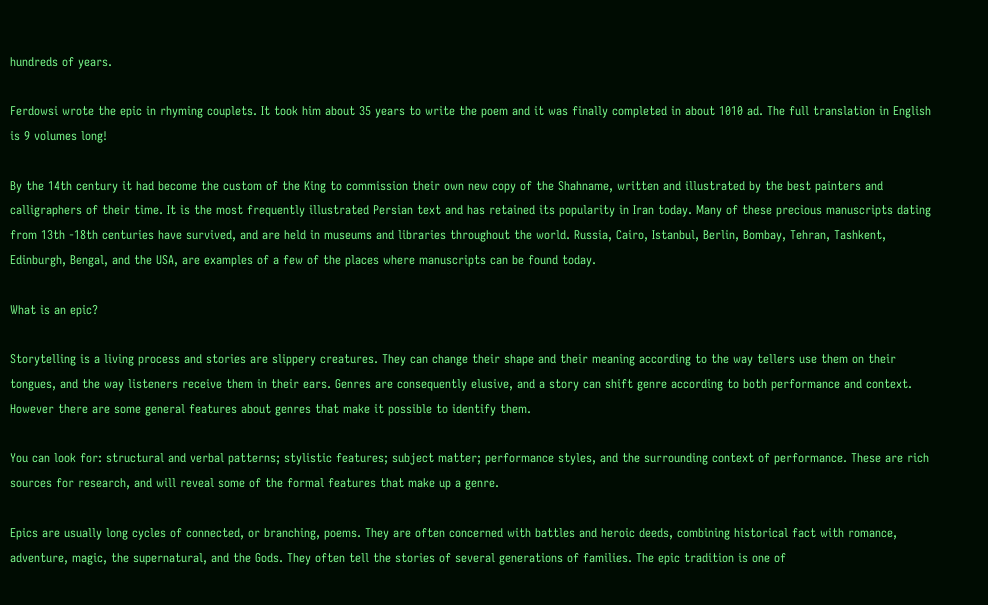hundreds of years.

Ferdowsi wrote the epic in rhyming couplets. It took him about 35 years to write the poem and it was finally completed in about 1010 ad. The full translation in English is 9 volumes long!

By the 14th century it had become the custom of the King to commission their own new copy of the Shahname, written and illustrated by the best painters and calligraphers of their time. It is the most frequently illustrated Persian text and has retained its popularity in Iran today. Many of these precious manuscripts dating from 13th -18th centuries have survived, and are held in museums and libraries throughout the world. Russia, Cairo, Istanbul, Berlin, Bombay, Tehran, Tashkent, Edinburgh, Bengal, and the USA, are examples of a few of the places where manuscripts can be found today.

What is an epic?

Storytelling is a living process and stories are slippery creatures. They can change their shape and their meaning according to the way tellers use them on their tongues, and the way listeners receive them in their ears. Genres are consequently elusive, and a story can shift genre according to both performance and context. However there are some general features about genres that make it possible to identify them.

You can look for: structural and verbal patterns; stylistic features; subject matter; performance styles, and the surrounding context of performance. These are rich sources for research, and will reveal some of the formal features that make up a genre.

Epics are usually long cycles of connected, or branching, poems. They are often concerned with battles and heroic deeds, combining historical fact with romance, adventure, magic, the supernatural, and the Gods. They often tell the stories of several generations of families. The epic tradition is one of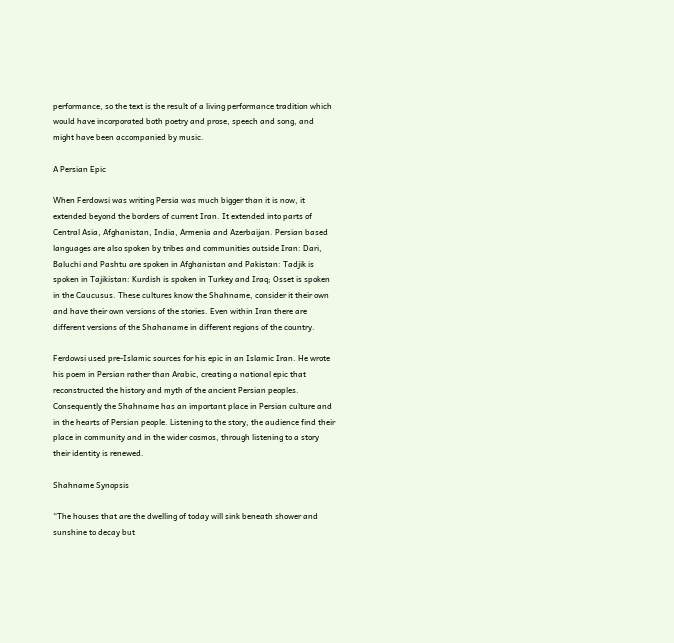performance, so the text is the result of a living performance tradition which would have incorporated both poetry and prose, speech and song, and might have been accompanied by music.

A Persian Epic

When Ferdowsi was writing Persia was much bigger than it is now, it extended beyond the borders of current Iran. It extended into parts of Central Asia, Afghanistan, India, Armenia and Azerbaijan. Persian based languages are also spoken by tribes and communities outside Iran: Dari, Baluchi and Pashtu are spoken in Afghanistan and Pakistan: Tadjik is spoken in Tajikistan: Kurdish is spoken in Turkey and Iraq; Osset is spoken in the Caucusus. These cultures know the Shahname, consider it their own and have their own versions of the stories. Even within Iran there are different versions of the Shahaname in different regions of the country.

Ferdowsi used pre-Islamic sources for his epic in an Islamic Iran. He wrote his poem in Persian rather than Arabic, creating a national epic that reconstructed the history and myth of the ancient Persian peoples. Consequently the Shahname has an important place in Persian culture and in the hearts of Persian people. Listening to the story, the audience find their place in community and in the wider cosmos, through listening to a story their identity is renewed.

Shahname Synopsis

“The houses that are the dwelling of today will sink beneath shower and sunshine to decay but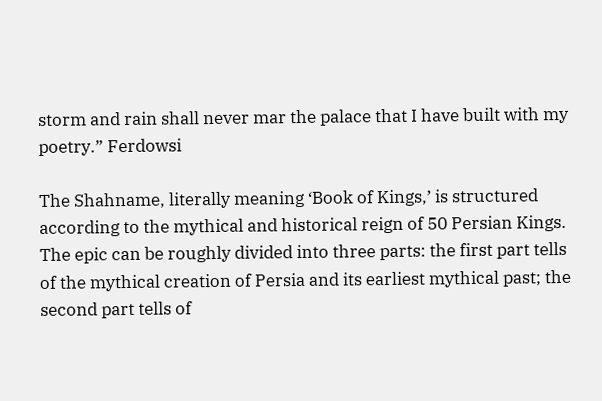storm and rain shall never mar the palace that I have built with my poetry.” Ferdowsi

The Shahname, literally meaning ‘Book of Kings,’ is structured according to the mythical and historical reign of 50 Persian Kings. The epic can be roughly divided into three parts: the first part tells of the mythical creation of Persia and its earliest mythical past; the second part tells of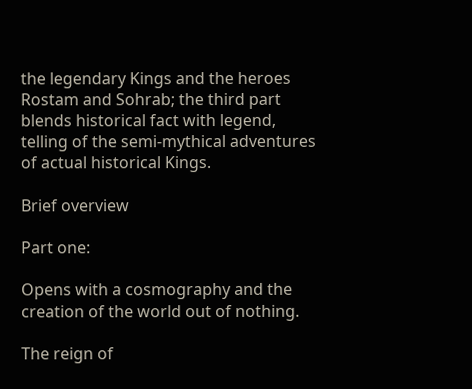the legendary Kings and the heroes Rostam and Sohrab; the third part blends historical fact with legend, telling of the semi-mythical adventures of actual historical Kings.

Brief overview

Part one:

Opens with a cosmography and the creation of the world out of nothing.

The reign of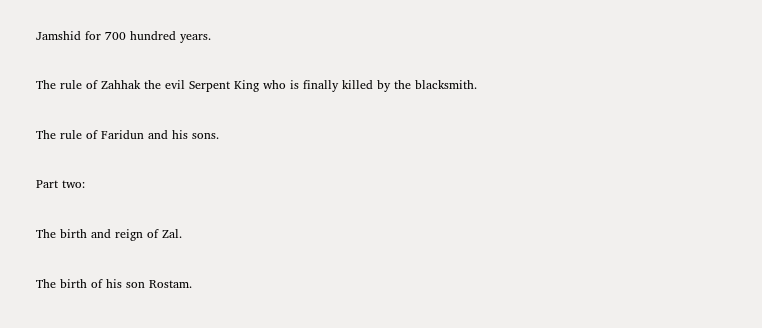Jamshid for 700 hundred years.

The rule of Zahhak the evil Serpent King who is finally killed by the blacksmith.

The rule of Faridun and his sons.

Part two:

The birth and reign of Zal.

The birth of his son Rostam.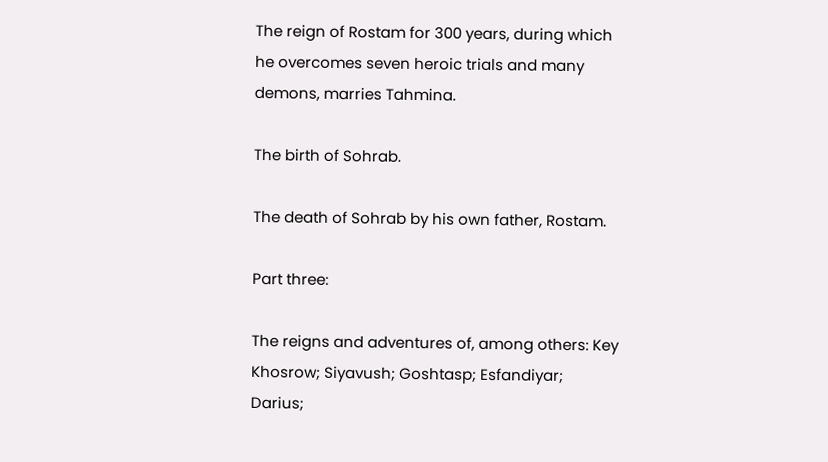The reign of Rostam for 300 years, during which he overcomes seven heroic trials and many demons, marries Tahmina.

The birth of Sohrab.

The death of Sohrab by his own father, Rostam.

Part three:

The reigns and adventures of, among others: Key Khosrow; Siyavush; Goshtasp; Esfandiyar; Darius;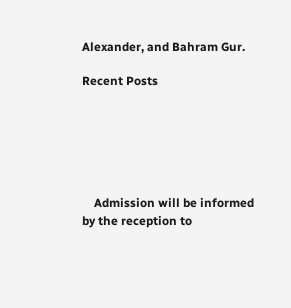Alexander, and Bahram Gur.

Recent Posts






    Admission will be informed by the reception to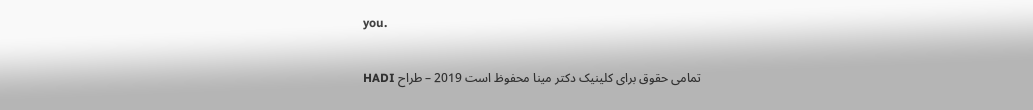you.

    تمامی حقوق برای کلینیک دکتر مینا محفوظ است 2019 – طراح HADI